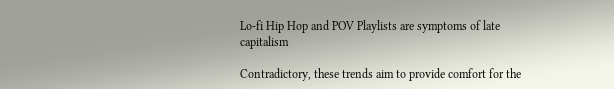Lo-fi Hip Hop and POV Playlists are symptoms of late capitalism

Contradictory, these trends aim to provide comfort for the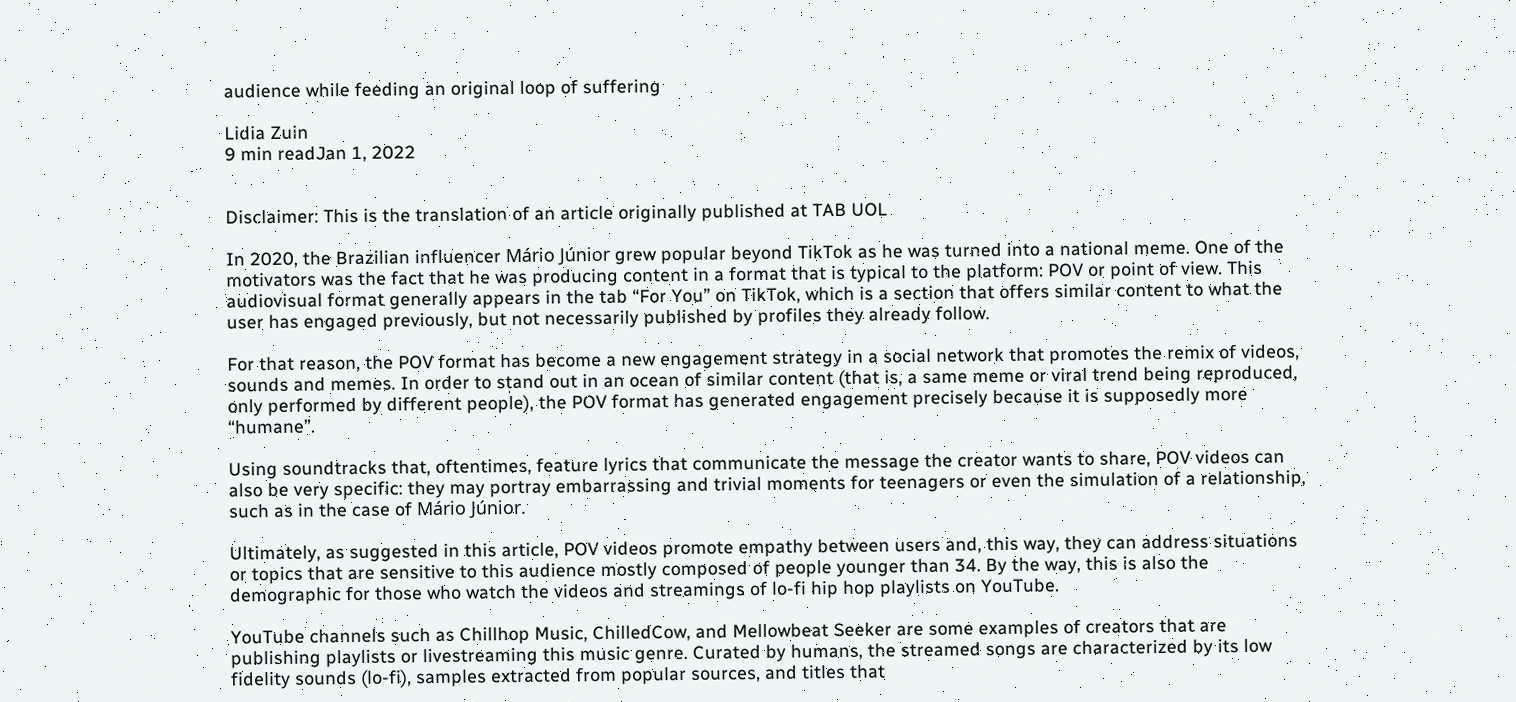audience while feeding an original loop of suffering

Lidia Zuin
9 min readJan 1, 2022


Disclaimer: This is the translation of an article originally published at TAB UOL

In 2020, the Brazilian influencer Mário Júnior grew popular beyond TikTok as he was turned into a national meme. One of the motivators was the fact that he was producing content in a format that is typical to the platform: POV or point of view. This audiovisual format generally appears in the tab “For You” on TikTok, which is a section that offers similar content to what the user has engaged previously, but not necessarily published by profiles they already follow.

For that reason, the POV format has become a new engagement strategy in a social network that promotes the remix of videos, sounds and memes. In order to stand out in an ocean of similar content (that is, a same meme or viral trend being reproduced, only performed by different people), the POV format has generated engagement precisely because it is supposedly more “humane”.

Using soundtracks that, oftentimes, feature lyrics that communicate the message the creator wants to share, POV videos can also be very specific: they may portray embarrassing and trivial moments for teenagers or even the simulation of a relationship, such as in the case of Mário Júnior.

Ultimately, as suggested in this article, POV videos promote empathy between users and, this way, they can address situations or topics that are sensitive to this audience mostly composed of people younger than 34. By the way, this is also the demographic for those who watch the videos and streamings of lo-fi hip hop playlists on YouTube.

YouTube channels such as Chillhop Music, ChilledCow, and Mellowbeat Seeker are some examples of creators that are publishing playlists or livestreaming this music genre. Curated by humans, the streamed songs are characterized by its low fidelity sounds (lo-fi), samples extracted from popular sources, and titles that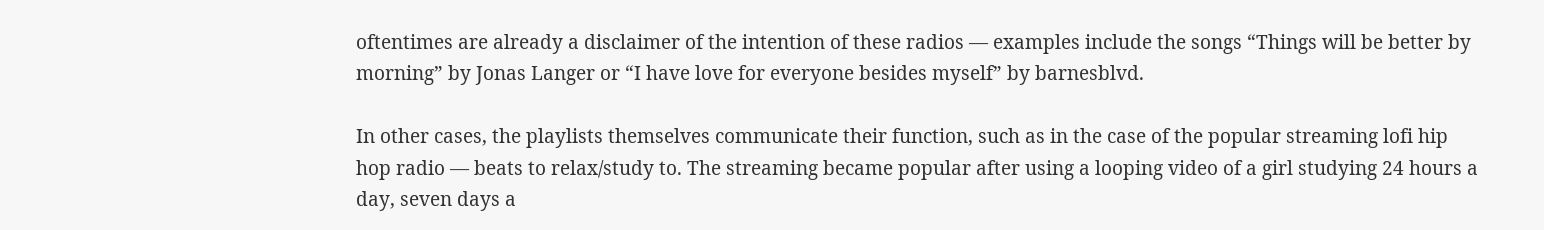oftentimes are already a disclaimer of the intention of these radios — examples include the songs “Things will be better by morning” by Jonas Langer or “I have love for everyone besides myself” by barnesblvd.

In other cases, the playlists themselves communicate their function, such as in the case of the popular streaming lofi hip hop radio — beats to relax/study to. The streaming became popular after using a looping video of a girl studying 24 hours a day, seven days a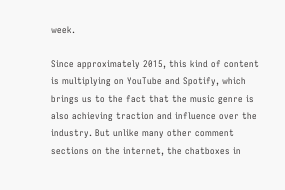week.

Since approximately 2015, this kind of content is multiplying on YouTube and Spotify, which brings us to the fact that the music genre is also achieving traction and influence over the industry. But unlike many other comment sections on the internet, the chatboxes in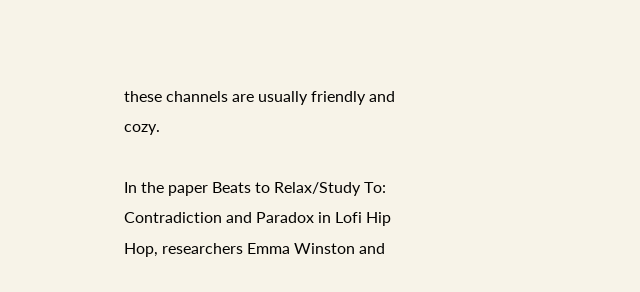these channels are usually friendly and cozy.

In the paper Beats to Relax/Study To: Contradiction and Paradox in Lofi Hip Hop, researchers Emma Winston and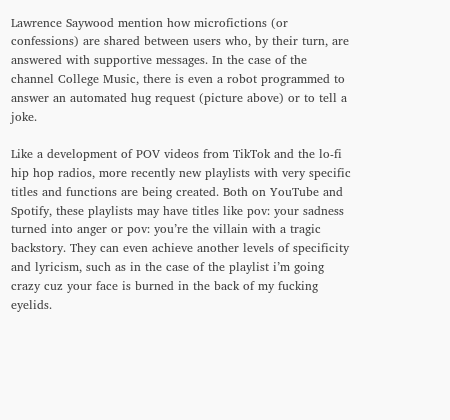Lawrence Saywood mention how microfictions (or confessions) are shared between users who, by their turn, are answered with supportive messages. In the case of the channel College Music, there is even a robot programmed to answer an automated hug request (picture above) or to tell a joke.

Like a development of POV videos from TikTok and the lo-fi hip hop radios, more recently new playlists with very specific titles and functions are being created. Both on YouTube and Spotify, these playlists may have titles like pov: your sadness turned into anger or pov: you’re the villain with a tragic backstory. They can even achieve another levels of specificity and lyricism, such as in the case of the playlist i’m going crazy cuz your face is burned in the back of my fucking eyelids.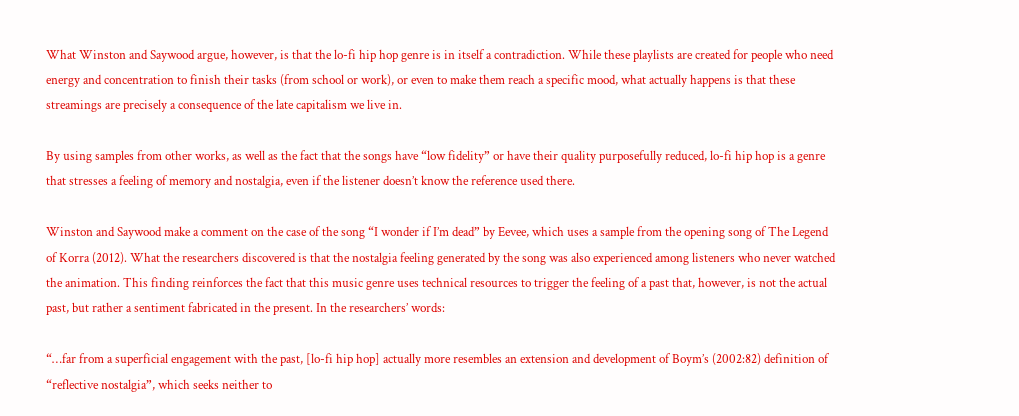What Winston and Saywood argue, however, is that the lo-fi hip hop genre is in itself a contradiction. While these playlists are created for people who need energy and concentration to finish their tasks (from school or work), or even to make them reach a specific mood, what actually happens is that these streamings are precisely a consequence of the late capitalism we live in.

By using samples from other works, as well as the fact that the songs have “low fidelity” or have their quality purposefully reduced, lo-fi hip hop is a genre that stresses a feeling of memory and nostalgia, even if the listener doesn’t know the reference used there.

Winston and Saywood make a comment on the case of the song “I wonder if I’m dead” by Eevee, which uses a sample from the opening song of The Legend of Korra (2012). What the researchers discovered is that the nostalgia feeling generated by the song was also experienced among listeners who never watched the animation. This finding reinforces the fact that this music genre uses technical resources to trigger the feeling of a past that, however, is not the actual past, but rather a sentiment fabricated in the present. In the researchers’ words:

“…far from a superficial engagement with the past, [lo-fi hip hop] actually more resembles an extension and development of Boym’s (2002:82) definition of “reflective nostalgia”, which seeks neither to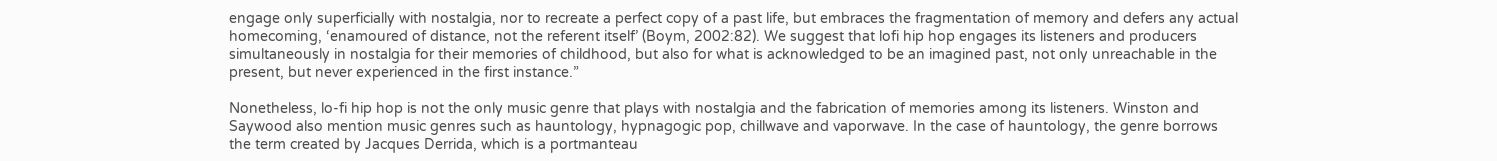engage only superficially with nostalgia, nor to recreate a perfect copy of a past life, but embraces the fragmentation of memory and defers any actual homecoming, ‘enamoured of distance, not the referent itself’ (Boym, 2002:82). We suggest that lofi hip hop engages its listeners and producers simultaneously in nostalgia for their memories of childhood, but also for what is acknowledged to be an imagined past, not only unreachable in the present, but never experienced in the first instance.”

Nonetheless, lo-fi hip hop is not the only music genre that plays with nostalgia and the fabrication of memories among its listeners. Winston and Saywood also mention music genres such as hauntology, hypnagogic pop, chillwave and vaporwave. In the case of hauntology, the genre borrows the term created by Jacques Derrida, which is a portmanteau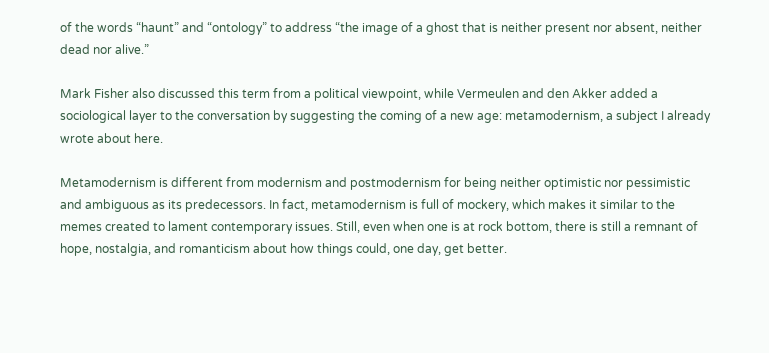of the words “haunt” and “ontology” to address “the image of a ghost that is neither present nor absent, neither dead nor alive.”

Mark Fisher also discussed this term from a political viewpoint, while Vermeulen and den Akker added a sociological layer to the conversation by suggesting the coming of a new age: metamodernism, a subject I already wrote about here.

Metamodernism is different from modernism and postmodernism for being neither optimistic nor pessimistic and ambiguous as its predecessors. In fact, metamodernism is full of mockery, which makes it similar to the memes created to lament contemporary issues. Still, even when one is at rock bottom, there is still a remnant of hope, nostalgia, and romanticism about how things could, one day, get better.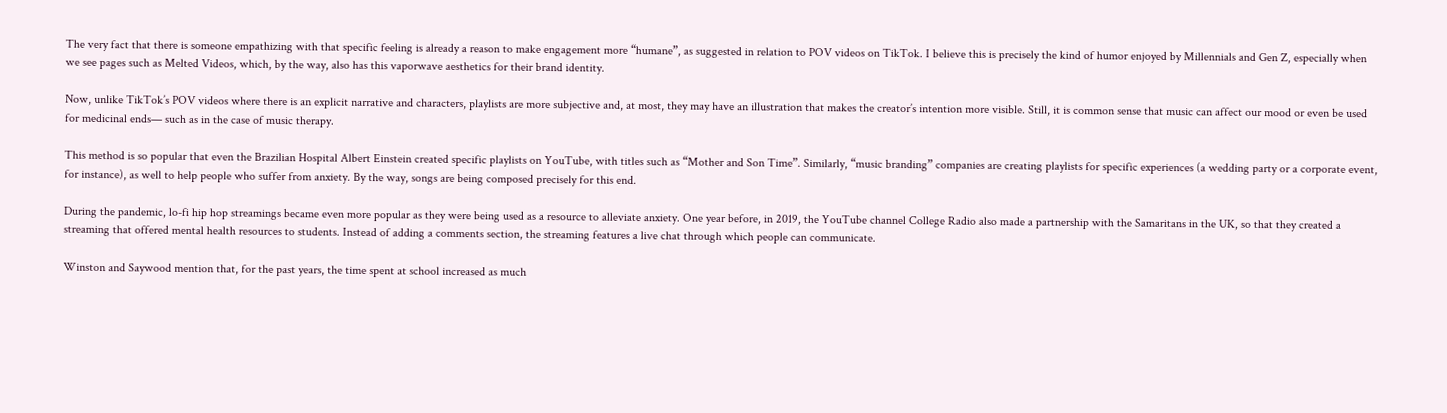The very fact that there is someone empathizing with that specific feeling is already a reason to make engagement more “humane”, as suggested in relation to POV videos on TikTok. I believe this is precisely the kind of humor enjoyed by Millennials and Gen Z, especially when we see pages such as Melted Videos, which, by the way, also has this vaporwave aesthetics for their brand identity.

Now, unlike TikTok’s POV videos where there is an explicit narrative and characters, playlists are more subjective and, at most, they may have an illustration that makes the creator’s intention more visible. Still, it is common sense that music can affect our mood or even be used for medicinal ends— such as in the case of music therapy.

This method is so popular that even the Brazilian Hospital Albert Einstein created specific playlists on YouTube, with titles such as “Mother and Son Time”. Similarly, “music branding” companies are creating playlists for specific experiences (a wedding party or a corporate event, for instance), as well to help people who suffer from anxiety. By the way, songs are being composed precisely for this end.

During the pandemic, lo-fi hip hop streamings became even more popular as they were being used as a resource to alleviate anxiety. One year before, in 2019, the YouTube channel College Radio also made a partnership with the Samaritans in the UK, so that they created a streaming that offered mental health resources to students. Instead of adding a comments section, the streaming features a live chat through which people can communicate.

Winston and Saywood mention that, for the past years, the time spent at school increased as much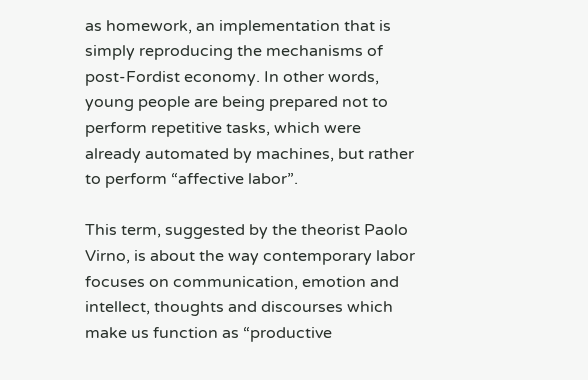as homework, an implementation that is simply reproducing the mechanisms of post-Fordist economy. In other words, young people are being prepared not to perform repetitive tasks, which were already automated by machines, but rather to perform “affective labor”.

This term, suggested by the theorist Paolo Virno, is about the way contemporary labor focuses on communication, emotion and intellect, thoughts and discourses which make us function as “productive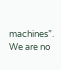machines”. We are no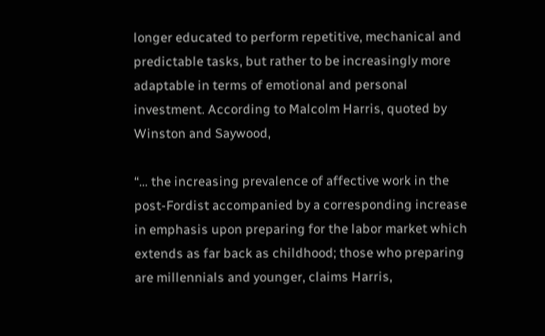longer educated to perform repetitive, mechanical and predictable tasks, but rather to be increasingly more adaptable in terms of emotional and personal investment. According to Malcolm Harris, quoted by Winston and Saywood,

“… the increasing prevalence of affective work in the post-Fordist accompanied by a corresponding increase in emphasis upon preparing for the labor market which extends as far back as childhood; those who preparing are millennials and younger, claims Harris,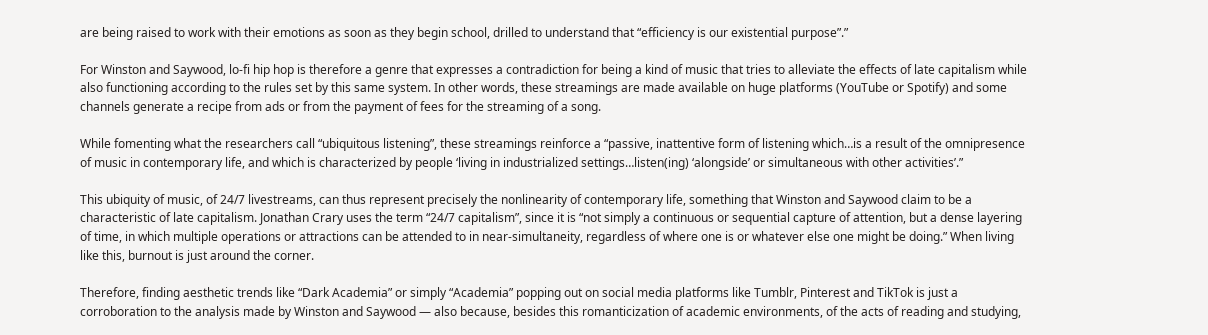are being raised to work with their emotions as soon as they begin school, drilled to understand that “efficiency is our existential purpose”.”

For Winston and Saywood, lo-fi hip hop is therefore a genre that expresses a contradiction for being a kind of music that tries to alleviate the effects of late capitalism while also functioning according to the rules set by this same system. In other words, these streamings are made available on huge platforms (YouTube or Spotify) and some channels generate a recipe from ads or from the payment of fees for the streaming of a song.

While fomenting what the researchers call “ubiquitous listening”, these streamings reinforce a “passive, inattentive form of listening which…is a result of the omnipresence of music in contemporary life, and which is characterized by people ‘living in industrialized settings…listen(ing) ‘alongside’ or simultaneous with other activities’.”

This ubiquity of music, of 24/7 livestreams, can thus represent precisely the nonlinearity of contemporary life, something that Winston and Saywood claim to be a characteristic of late capitalism. Jonathan Crary uses the term “24/7 capitalism”, since it is “not simply a continuous or sequential capture of attention, but a dense layering of time, in which multiple operations or attractions can be attended to in near-simultaneity, regardless of where one is or whatever else one might be doing.” When living like this, burnout is just around the corner.

Therefore, finding aesthetic trends like “Dark Academia” or simply “Academia” popping out on social media platforms like Tumblr, Pinterest and TikTok is just a corroboration to the analysis made by Winston and Saywood — also because, besides this romanticization of academic environments, of the acts of reading and studying,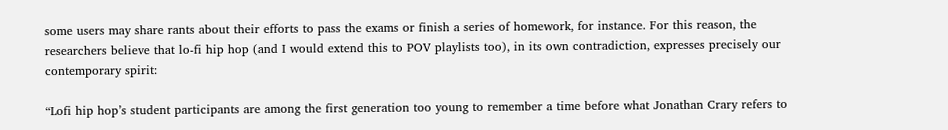some users may share rants about their efforts to pass the exams or finish a series of homework, for instance. For this reason, the researchers believe that lo-fi hip hop (and I would extend this to POV playlists too), in its own contradiction, expresses precisely our contemporary spirit:

“Lofi hip hop’s student participants are among the first generation too young to remember a time before what Jonathan Crary refers to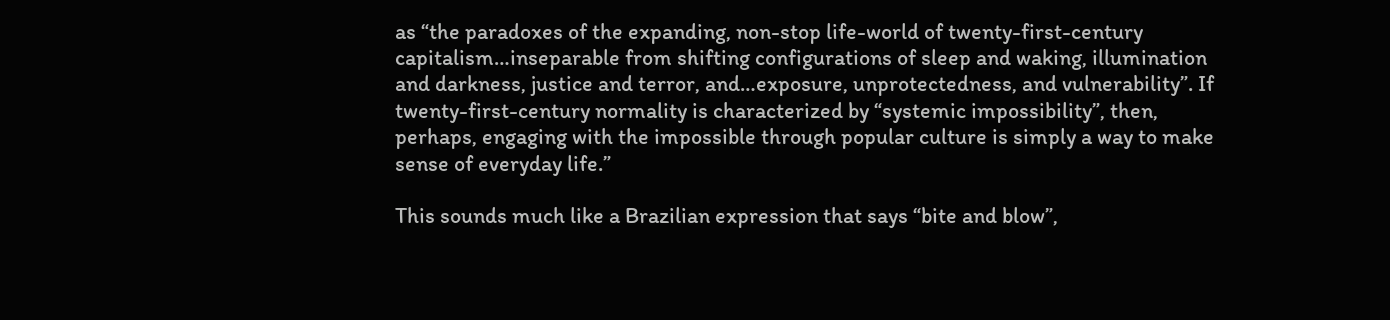as “the paradoxes of the expanding, non-stop life-world of twenty-first-century capitalism…inseparable from shifting configurations of sleep and waking, illumination and darkness, justice and terror, and…exposure, unprotectedness, and vulnerability”. If twenty-first-century normality is characterized by “systemic impossibility”, then, perhaps, engaging with the impossible through popular culture is simply a way to make sense of everyday life.”

This sounds much like a Brazilian expression that says “bite and blow”,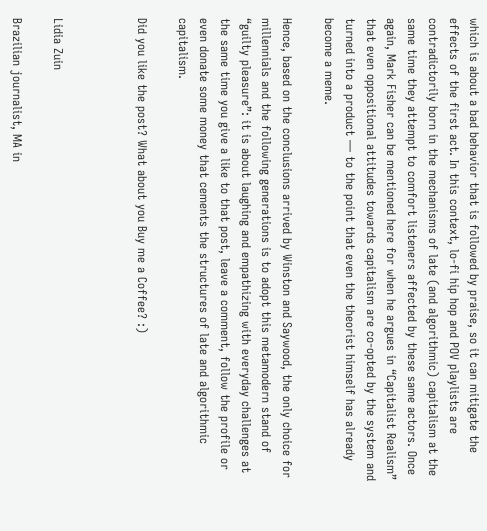which is about a bad behavior that is followed by praise, so it can mitigate the effects of the first act. In this context, lo-fi hip hop and POV playlists are contradictorily born in the mechanisms of late (and algorithmic) capitalism at the same time they attempt to comfort listeners affected by these same actors. Once again, Mark Fisher can be mentioned here for when he argues in “Capitalist Realism” that even oppositional attitudes towards capitalism are co-opted by the system and turned into a product — to the point that even the theorist himself has already become a meme.

Hence, based on the conclusions arrived by Winston and Saywood, the only choice for millennials and the following generations is to adopt this metamodern stand of “guilty pleasure”: it is about laughing and empathizing with everyday challenges at the same time you give a like to that post, leave a comment, follow the profile or even donate some money that cements the structures of late and algorithmic capitalism.

Did you like the post? What about you Buy me a Coffee? :)



Lidia Zuin

Brazilian journalist, MA in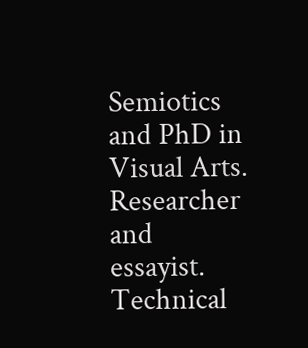Semiotics and PhD in Visual Arts. Researcher and essayist. Technical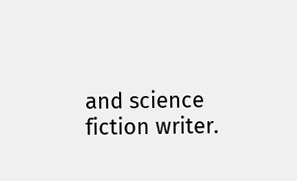and science fiction writer.